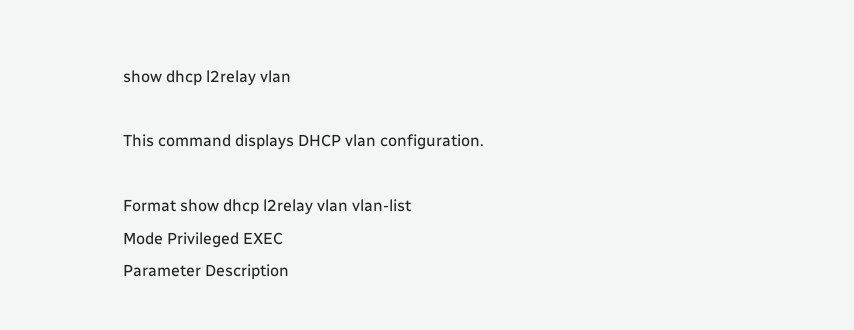show dhcp l2relay vlan

This command displays DHCP vlan configuration.

Format show dhcp l2relay vlan vlan-list
Mode Privileged EXEC
Parameter Description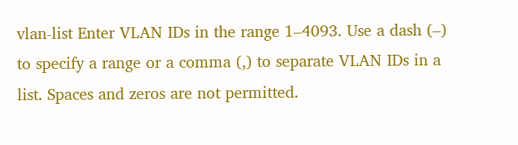vlan-list Enter VLAN IDs in the range 1–4093. Use a dash (–) to specify a range or a comma (,) to separate VLAN IDs in a list. Spaces and zeros are not permitted.